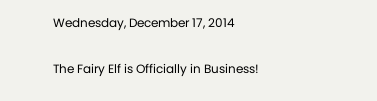Wednesday, December 17, 2014

The Fairy Elf is Officially in Business!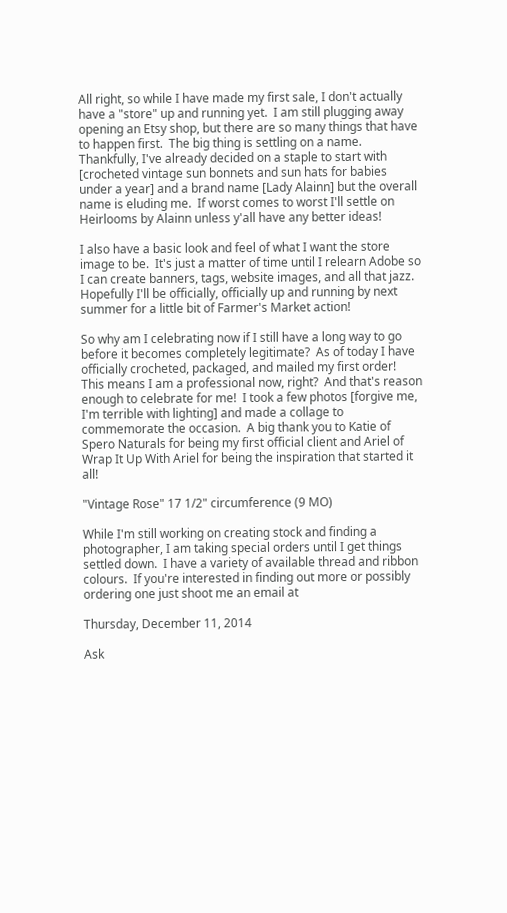All right, so while I have made my first sale, I don't actually have a "store" up and running yet.  I am still plugging away opening an Etsy shop, but there are so many things that have to happen first.  The big thing is settling on a name.  Thankfully, I've already decided on a staple to start with [crocheted vintage sun bonnets and sun hats for babies under a year] and a brand name [Lady Alainn] but the overall name is eluding me.  If worst comes to worst I'll settle on Heirlooms by Alainn unless y'all have any better ideas!

I also have a basic look and feel of what I want the store image to be.  It's just a matter of time until I relearn Adobe so I can create banners, tags, website images, and all that jazz.  Hopefully I'll be officially, officially up and running by next summer for a little bit of Farmer's Market action!

So why am I celebrating now if I still have a long way to go before it becomes completely legitimate?  As of today I have officially crocheted, packaged, and mailed my first order!  This means I am a professional now, right?  And that's reason enough to celebrate for me!  I took a few photos [forgive me, I'm terrible with lighting] and made a collage to commemorate the occasion.  A big thank you to Katie of Spero Naturals for being my first official client and Ariel of Wrap It Up With Ariel for being the inspiration that started it all!

"Vintage Rose" 17 1/2" circumference (9 MO)

While I'm still working on creating stock and finding a photographer, I am taking special orders until I get things settled down.  I have a variety of available thread and ribbon colours.  If you're interested in finding out more or possibly ordering one just shoot me an email at

Thursday, December 11, 2014

Ask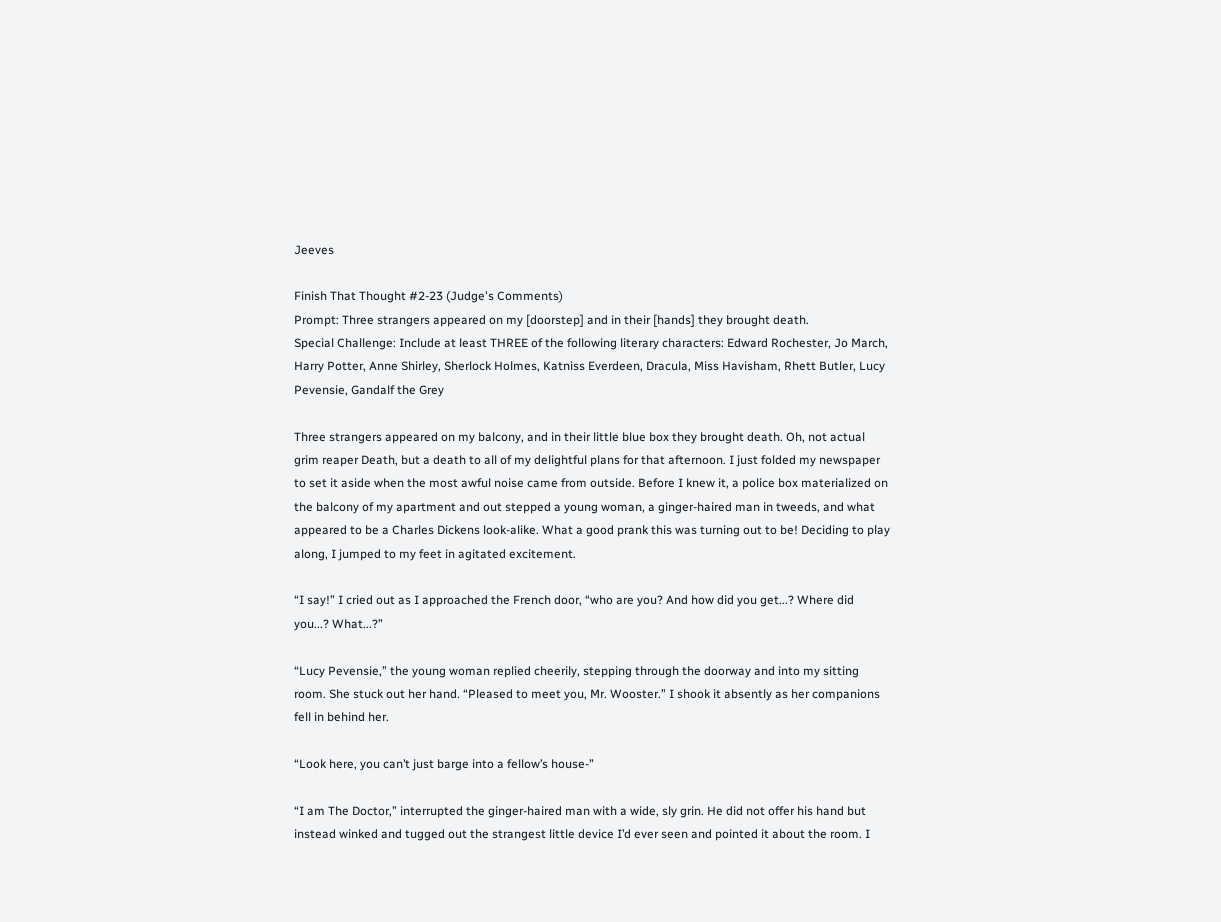Jeeves

Finish That Thought #2-23 (Judge's Comments)
Prompt: Three strangers appeared on my [doorstep] and in their [hands] they brought death.
Special Challenge: Include at least THREE of the following literary characters: Edward Rochester, Jo March, Harry Potter, Anne Shirley, Sherlock Holmes, Katniss Everdeen, Dracula, Miss Havisham, Rhett Butler, Lucy Pevensie, Gandalf the Grey

Three strangers appeared on my balcony, and in their little blue box they brought death. Oh, not actual grim reaper Death, but a death to all of my delightful plans for that afternoon. I just folded my newspaper to set it aside when the most awful noise came from outside. Before I knew it, a police box materialized on the balcony of my apartment and out stepped a young woman, a ginger-haired man in tweeds, and what appeared to be a Charles Dickens look-alike. What a good prank this was turning out to be! Deciding to play along, I jumped to my feet in agitated excitement.

“I say!” I cried out as I approached the French door, “who are you? And how did you get...? Where did you...? What...?”

“Lucy Pevensie,” the young woman replied cheerily, stepping through the doorway and into my sitting room. She stuck out her hand. “Pleased to meet you, Mr. Wooster.” I shook it absently as her companions fell in behind her.

“Look here, you can’t just barge into a fellow’s house-”

“I am The Doctor,” interrupted the ginger-haired man with a wide, sly grin. He did not offer his hand but instead winked and tugged out the strangest little device I’d ever seen and pointed it about the room. I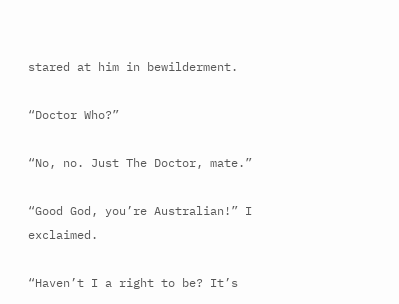stared at him in bewilderment.

“Doctor Who?”

“No, no. Just The Doctor, mate.”

“Good God, you’re Australian!” I exclaimed.

“Haven’t I a right to be? It’s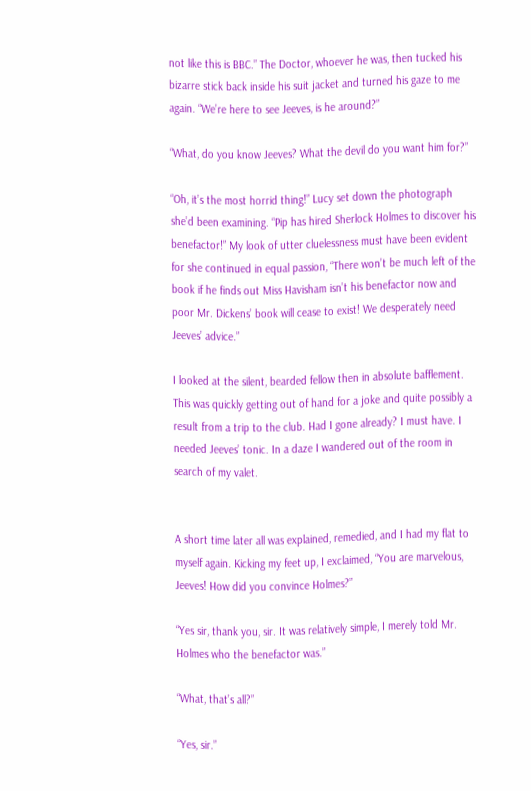not like this is BBC.” The Doctor, whoever he was, then tucked his bizarre stick back inside his suit jacket and turned his gaze to me again. “We’re here to see Jeeves, is he around?”

“What, do you know Jeeves? What the devil do you want him for?”

“Oh, it’s the most horrid thing!” Lucy set down the photograph she’d been examining. “Pip has hired Sherlock Holmes to discover his benefactor!” My look of utter cluelessness must have been evident for she continued in equal passion, “There won’t be much left of the book if he finds out Miss Havisham isn’t his benefactor now and poor Mr. Dickens’ book will cease to exist! We desperately need Jeeves’ advice.”

I looked at the silent, bearded fellow then in absolute bafflement. This was quickly getting out of hand for a joke and quite possibly a result from a trip to the club. Had I gone already? I must have. I needed Jeeves’ tonic. In a daze I wandered out of the room in search of my valet.


A short time later all was explained, remedied, and I had my flat to myself again. Kicking my feet up, I exclaimed, “You are marvelous, Jeeves! How did you convince Holmes?”

“Yes sir, thank you, sir. It was relatively simple, I merely told Mr. Holmes who the benefactor was.”

“What, that’s all?”

“Yes, sir.”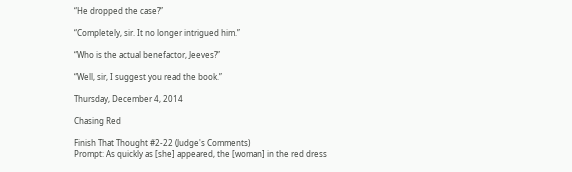“He dropped the case?”

“Completely, sir. It no longer intrigued him.”

“Who is the actual benefactor, Jeeves?”

“Well, sir, I suggest you read the book.”

Thursday, December 4, 2014

Chasing Red

Finish That Thought #2-22 (Judge's Comments)
Prompt: As quickly as [she] appeared, the [woman] in the red dress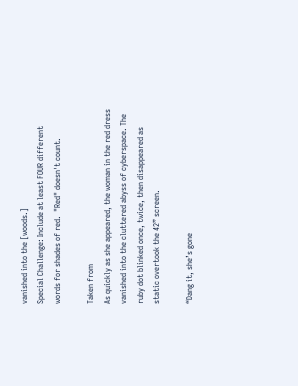vanished into the [woods.]
Special Challenge: Include at least FOUR different words for shades of red.  "Red" doesn't count.

Taken from
As quickly as she appeared, the woman in the red dress vanished into the cluttered abyss of cyberspace. The ruby dot blinked once, twice, then disappeared as static overtook the 42” screen.

“Dang it, she’s gone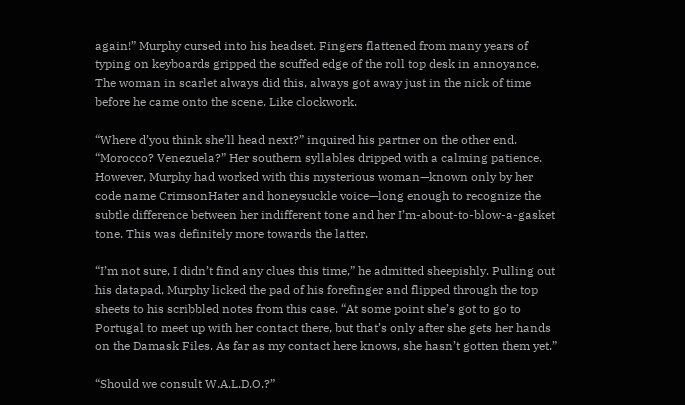again!” Murphy cursed into his headset. Fingers flattened from many years of typing on keyboards gripped the scuffed edge of the roll top desk in annoyance. The woman in scarlet always did this, always got away just in the nick of time before he came onto the scene. Like clockwork.

“Where d’you think she’ll head next?” inquired his partner on the other end. “Morocco? Venezuela?” Her southern syllables dripped with a calming patience. However, Murphy had worked with this mysterious woman—known only by her code name CrimsonHater and honeysuckle voice—long enough to recognize the subtle difference between her indifferent tone and her I’m-about-to-blow-a-gasket tone. This was definitely more towards the latter.

“I’m not sure, I didn’t find any clues this time,” he admitted sheepishly. Pulling out his datapad, Murphy licked the pad of his forefinger and flipped through the top sheets to his scribbled notes from this case. “At some point she’s got to go to Portugal to meet up with her contact there, but that’s only after she gets her hands on the Damask Files. As far as my contact here knows, she hasn’t gotten them yet.”

“Should we consult W.A.L.D.O.?”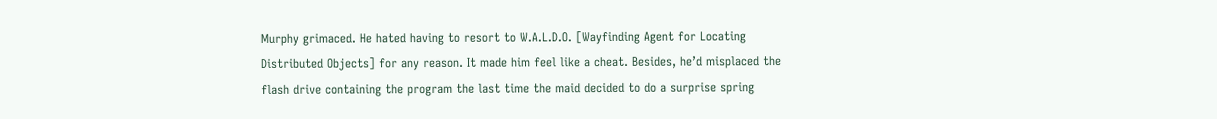Murphy grimaced. He hated having to resort to W.A.L.D.O. [Wayfinding Agent for Locating Distributed Objects] for any reason. It made him feel like a cheat. Besides, he’d misplaced the flash drive containing the program the last time the maid decided to do a surprise spring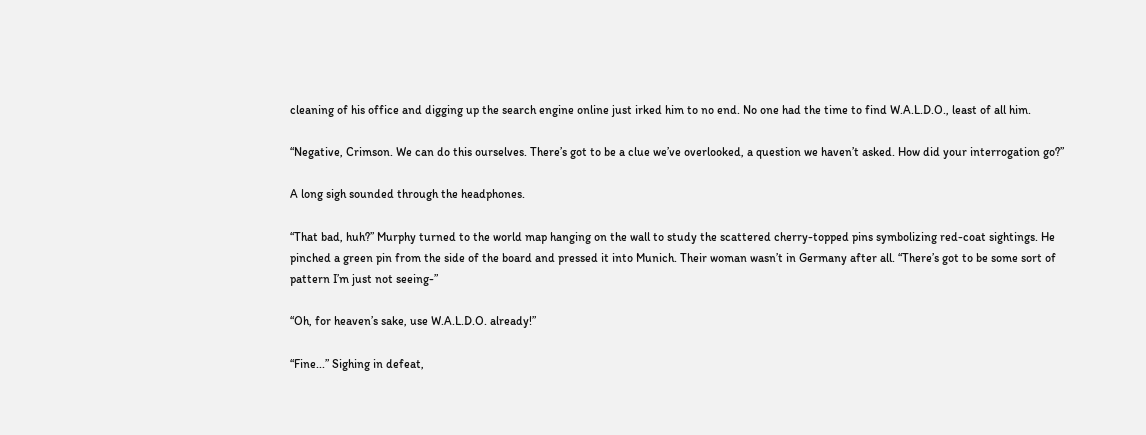cleaning of his office and digging up the search engine online just irked him to no end. No one had the time to find W.A.L.D.O., least of all him.

“Negative, Crimson. We can do this ourselves. There’s got to be a clue we’ve overlooked, a question we haven’t asked. How did your interrogation go?”

A long sigh sounded through the headphones.

“That bad, huh?” Murphy turned to the world map hanging on the wall to study the scattered cherry-topped pins symbolizing red-coat sightings. He pinched a green pin from the side of the board and pressed it into Munich. Their woman wasn’t in Germany after all. “There’s got to be some sort of pattern I’m just not seeing-”

“Oh, for heaven’s sake, use W.A.L.D.O. already!”

“Fine...” Sighing in defeat,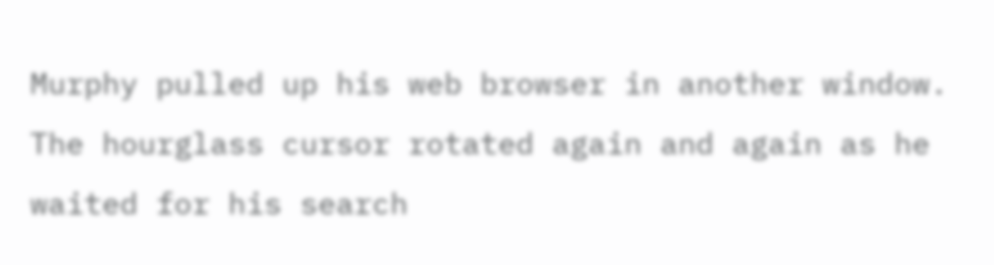Murphy pulled up his web browser in another window. The hourglass cursor rotated again and again as he waited for his search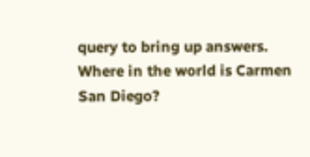query to bring up answers. Where in the world is Carmen San Diego?